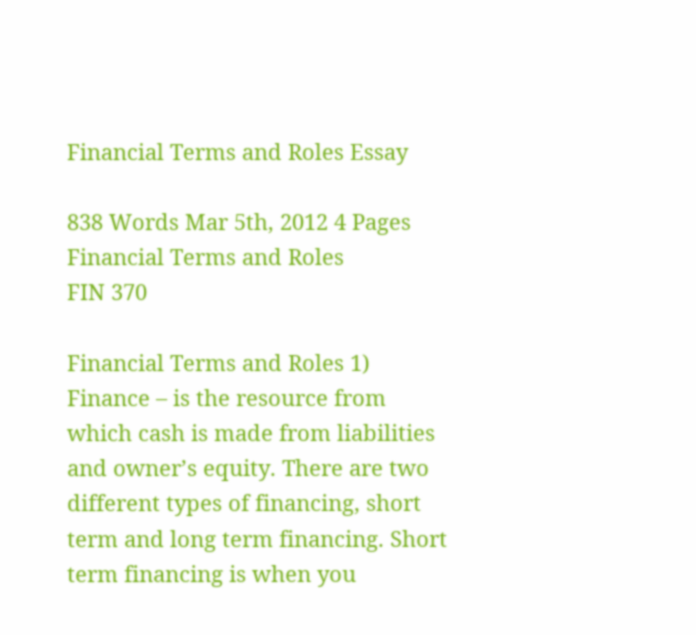Financial Terms and Roles Essay

838 Words Mar 5th, 2012 4 Pages
Financial Terms and Roles
FIN 370

Financial Terms and Roles 1) Finance – is the resource from which cash is made from liabilities and owner’s equity. There are two different types of financing, short term and long term financing. Short term financing is when you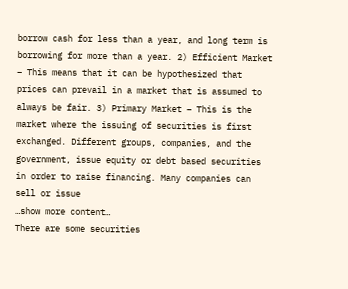borrow cash for less than a year, and long term is borrowing for more than a year. 2) Efficient Market – This means that it can be hypothesized that prices can prevail in a market that is assumed to always be fair. 3) Primary Market – This is the market where the issuing of securities is first exchanged. Different groups, companies, and the government, issue equity or debt based securities in order to raise financing. Many companies can sell or issue
…show more content…
There are some securities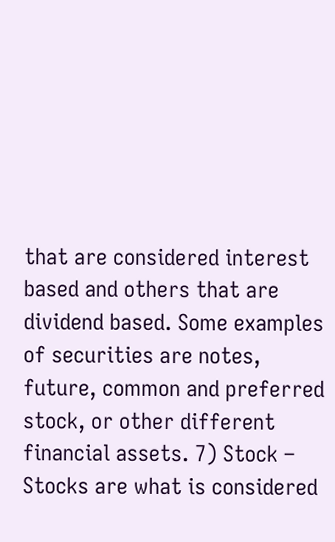that are considered interest based and others that are dividend based. Some examples of securities are notes, future, common and preferred stock, or other different financial assets. 7) Stock – Stocks are what is considered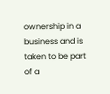ownership in a business and is taken to be part of a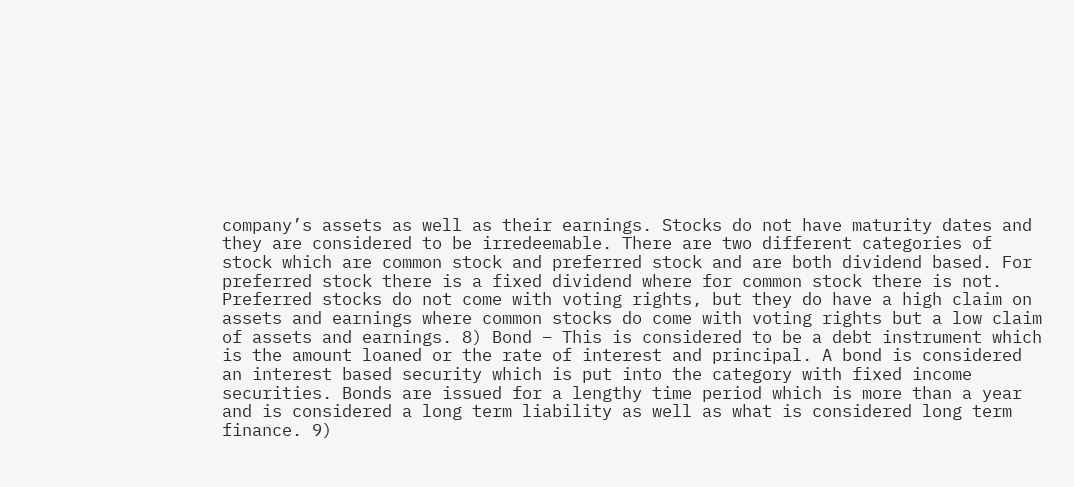company’s assets as well as their earnings. Stocks do not have maturity dates and they are considered to be irredeemable. There are two different categories of stock which are common stock and preferred stock and are both dividend based. For preferred stock there is a fixed dividend where for common stock there is not. Preferred stocks do not come with voting rights, but they do have a high claim on assets and earnings where common stocks do come with voting rights but a low claim of assets and earnings. 8) Bond – This is considered to be a debt instrument which is the amount loaned or the rate of interest and principal. A bond is considered an interest based security which is put into the category with fixed income securities. Bonds are issued for a lengthy time period which is more than a year and is considered a long term liability as well as what is considered long term finance. 9)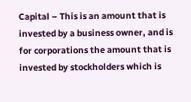Capital – This is an amount that is invested by a business owner, and is for corporations the amount that is invested by stockholders which is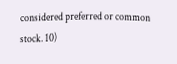considered preferred or common stock. 10)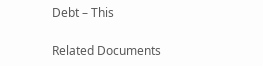Debt – This

Related Documents